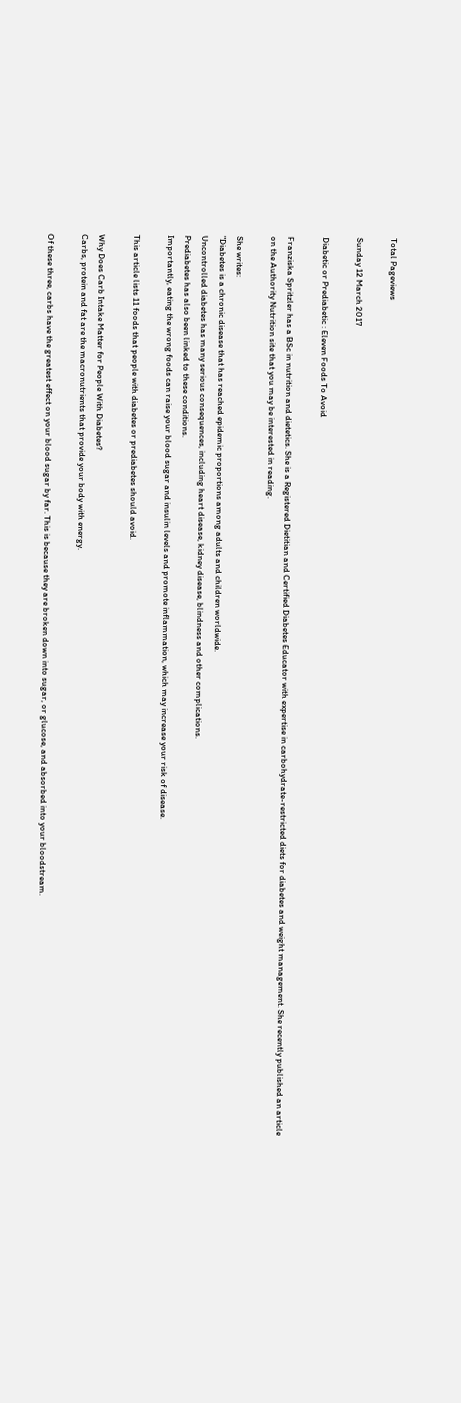Total Pageviews

Sunday 12 March 2017

Diabetic or Prediabetic : Eleven Foods To Avoid

Franziska Spritzler has a BSc in nutrition and dietetics. She is a Registered Dietitian and Certified Diabetes Educator with expertise in carbohydrate-restricted diets for diabetes and weight management. She recently published an article on the Authority Nutrition site that you may be interested in reading.

She writes:
"Diabetes is a chronic disease that has reached epidemic proportions among adults and children worldwide.
Uncontrolled diabetes has many serious consequences, including heart disease, kidney disease, blindness and other complications.
Prediabetes has also been linked to these conditions.
Importantly, eating the wrong foods can raise your blood sugar and insulin levels and promote inflammation, which may increase your risk of disease.

This article lists 11 foods that people with diabetes or prediabetes should avoid.

Why Does Carb Intake Matter for People With Diabetes?
Carbs, protein and fat are the macronutrients that provide your body with energy.

Of these three, carbs have the greatest effect on your blood sugar by far. This is because they are broken down into sugar, or glucose, and absorbed into your bloodstream.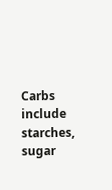Carbs include starches, sugar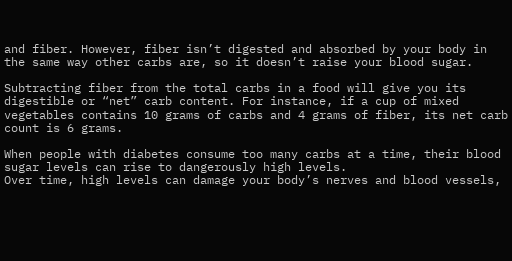and fiber. However, fiber isn’t digested and absorbed by your body in the same way other carbs are, so it doesn’t raise your blood sugar.

Subtracting fiber from the total carbs in a food will give you its digestible or “net” carb content. For instance, if a cup of mixed vegetables contains 10 grams of carbs and 4 grams of fiber, its net carb count is 6 grams.

When people with diabetes consume too many carbs at a time, their blood sugar levels can rise to dangerously high levels.
Over time, high levels can damage your body’s nerves and blood vessels,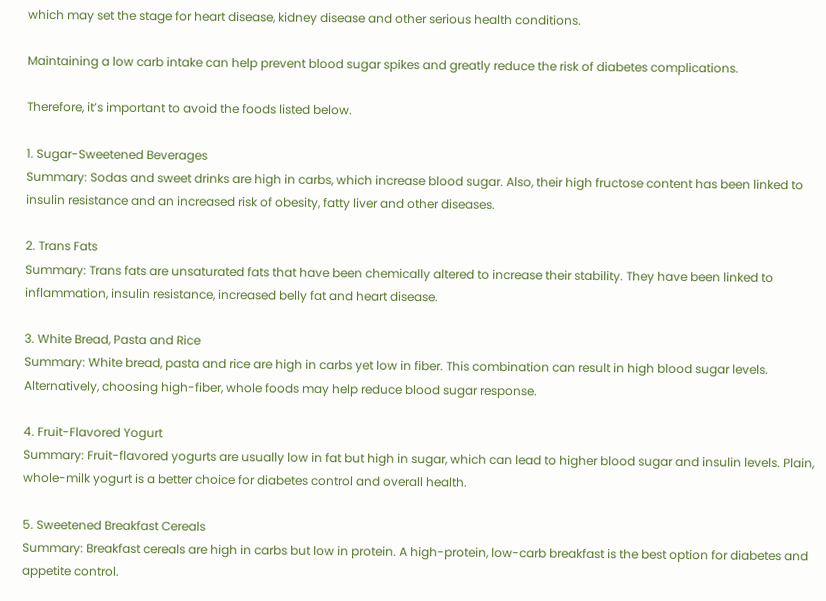which may set the stage for heart disease, kidney disease and other serious health conditions.

Maintaining a low carb intake can help prevent blood sugar spikes and greatly reduce the risk of diabetes complications.

Therefore, it’s important to avoid the foods listed below.

1. Sugar-Sweetened Beverages
Summary: Sodas and sweet drinks are high in carbs, which increase blood sugar. Also, their high fructose content has been linked to insulin resistance and an increased risk of obesity, fatty liver and other diseases.

2. Trans Fats
Summary: Trans fats are unsaturated fats that have been chemically altered to increase their stability. They have been linked to inflammation, insulin resistance, increased belly fat and heart disease.

3. White Bread, Pasta and Rice
Summary: White bread, pasta and rice are high in carbs yet low in fiber. This combination can result in high blood sugar levels. Alternatively, choosing high-fiber, whole foods may help reduce blood sugar response.

4. Fruit-Flavored Yogurt
Summary: Fruit-flavored yogurts are usually low in fat but high in sugar, which can lead to higher blood sugar and insulin levels. Plain, whole-milk yogurt is a better choice for diabetes control and overall health.

5. Sweetened Breakfast Cereals
Summary: Breakfast cereals are high in carbs but low in protein. A high-protein, low-carb breakfast is the best option for diabetes and appetite control.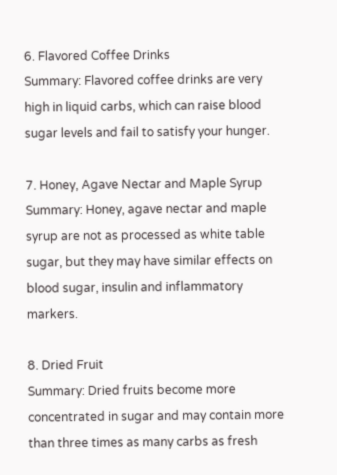6. Flavored Coffee Drinks
Summary: Flavored coffee drinks are very high in liquid carbs, which can raise blood sugar levels and fail to satisfy your hunger.

7. Honey, Agave Nectar and Maple Syrup
Summary: Honey, agave nectar and maple syrup are not as processed as white table sugar, but they may have similar effects on blood sugar, insulin and inflammatory markers.

8. Dried Fruit
Summary: Dried fruits become more concentrated in sugar and may contain more than three times as many carbs as fresh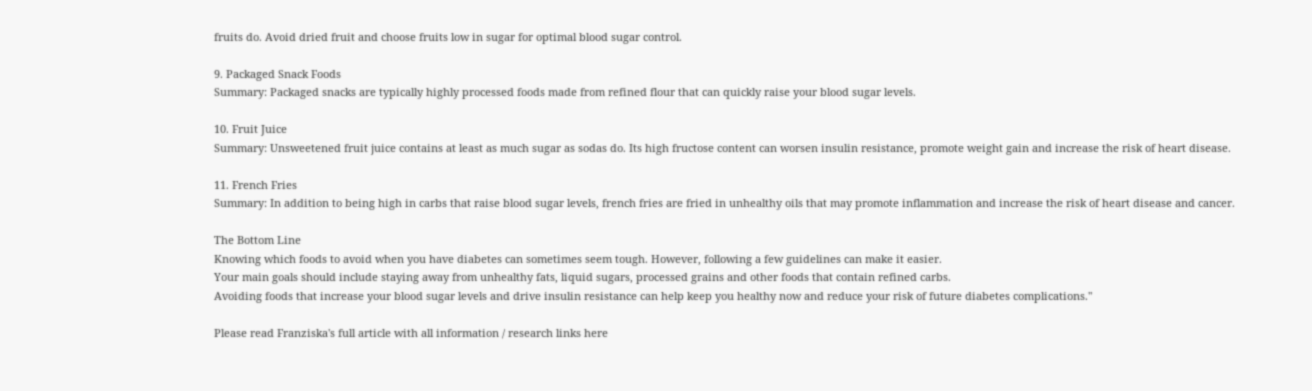fruits do. Avoid dried fruit and choose fruits low in sugar for optimal blood sugar control.

9. Packaged Snack Foods
Summary: Packaged snacks are typically highly processed foods made from refined flour that can quickly raise your blood sugar levels.

10. Fruit Juice
Summary: Unsweetened fruit juice contains at least as much sugar as sodas do. Its high fructose content can worsen insulin resistance, promote weight gain and increase the risk of heart disease.

11. French Fries
Summary: In addition to being high in carbs that raise blood sugar levels, french fries are fried in unhealthy oils that may promote inflammation and increase the risk of heart disease and cancer.

The Bottom Line
Knowing which foods to avoid when you have diabetes can sometimes seem tough. However, following a few guidelines can make it easier.
Your main goals should include staying away from unhealthy fats, liquid sugars, processed grains and other foods that contain refined carbs.
Avoiding foods that increase your blood sugar levels and drive insulin resistance can help keep you healthy now and reduce your risk of future diabetes complications."

Please read Franziska's full article with all information / research links here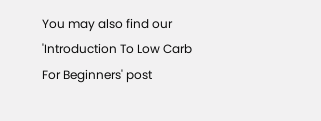You may also find our 'Introduction To Low Carb For Beginners' post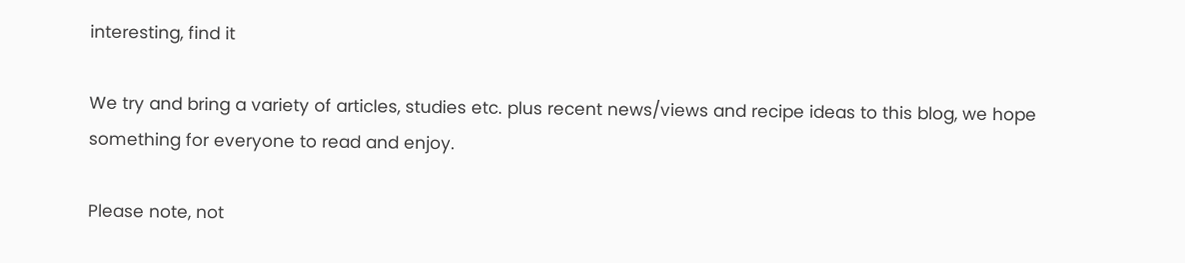interesting, find it

We try and bring a variety of articles, studies etc. plus recent news/views and recipe ideas to this blog, we hope something for everyone to read and enjoy.

Please note, not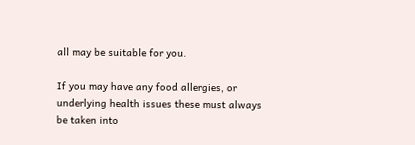all may be suitable for you.

If you may have any food allergies, or underlying health issues these must always be taken into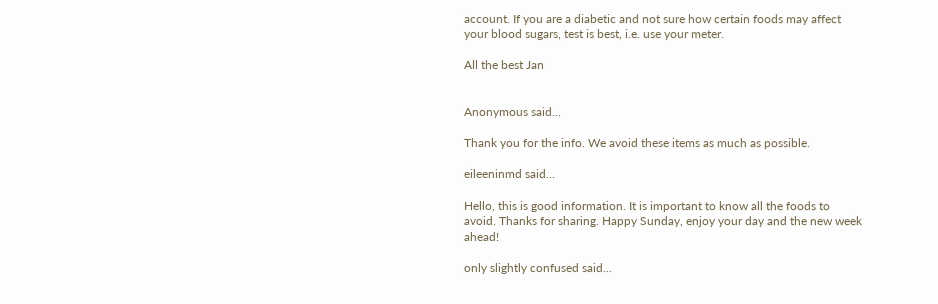account. If you are a diabetic and not sure how certain foods may affect your blood sugars, test is best, i.e. use your meter.

All the best Jan


Anonymous said...

Thank you for the info. We avoid these items as much as possible.

eileeninmd said...

Hello, this is good information. It is important to know all the foods to avoid. Thanks for sharing. Happy Sunday, enjoy your day and the new week ahead!

only slightly confused said...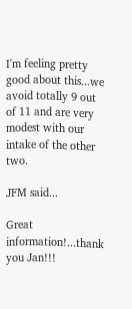I'm feeling pretty good about this...we avoid totally 9 out of 11 and are very modest with our intake of the other two.

JFM said...

Great information!...thank you Jan!!!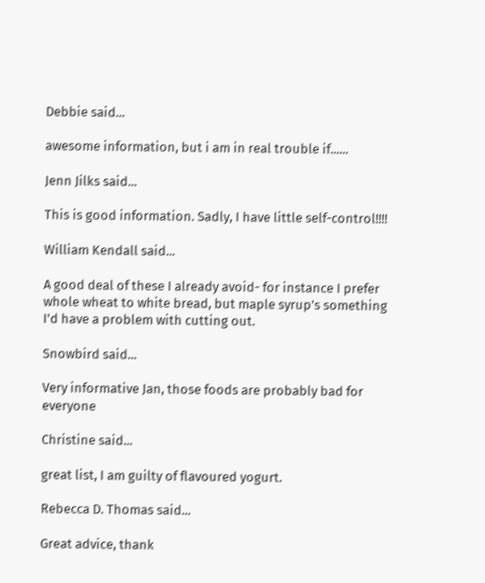Debbie said...

awesome information, but i am in real trouble if......

Jenn Jilks said...

This is good information. Sadly, I have little self-control!!!!

William Kendall said...

A good deal of these I already avoid- for instance I prefer whole wheat to white bread, but maple syrup's something I'd have a problem with cutting out.

Snowbird said...

Very informative Jan, those foods are probably bad for everyone

Christine said...

great list, I am guilty of flavoured yogurt.

Rebecca D. Thomas said...

Great advice, thank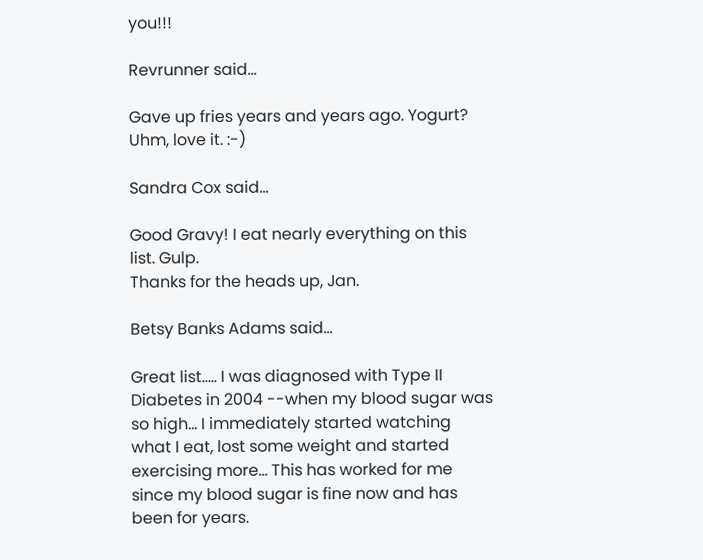you!!!

Revrunner said...

Gave up fries years and years ago. Yogurt? Uhm, love it. :-)

Sandra Cox said...

Good Gravy! I eat nearly everything on this list. Gulp.
Thanks for the heads up, Jan.

Betsy Banks Adams said...

Great list..... I was diagnosed with Type II Diabetes in 2004 --when my blood sugar was so high... I immediately started watching what I eat, lost some weight and started exercising more... This has worked for me since my blood sugar is fine now and has been for years.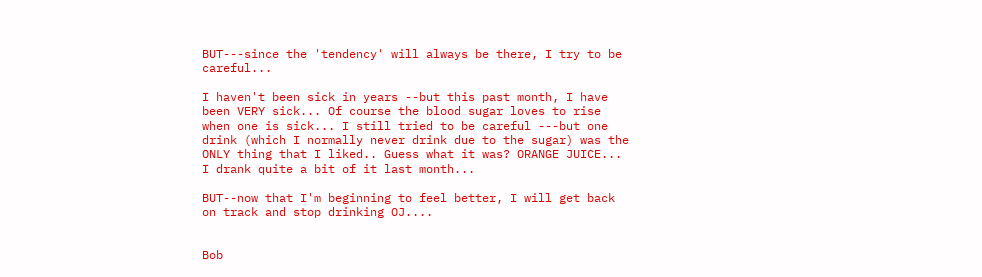BUT---since the 'tendency' will always be there, I try to be careful...

I haven't been sick in years --but this past month, I have been VERY sick... Of course the blood sugar loves to rise when one is sick... I still tried to be careful ---but one drink (which I normally never drink due to the sugar) was the ONLY thing that I liked.. Guess what it was? ORANGE JUICE... I drank quite a bit of it last month...

BUT--now that I'm beginning to feel better, I will get back on track and stop drinking OJ....


Bob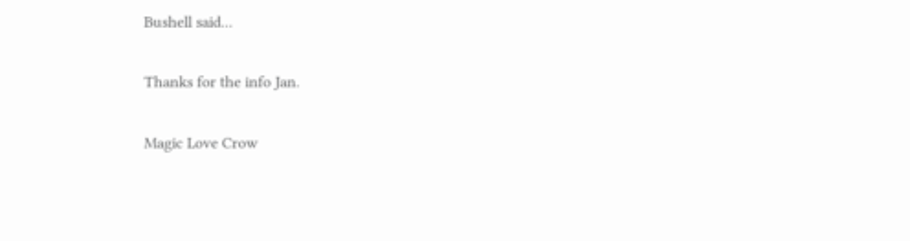Bushell said...

Thanks for the info Jan.

Magic Love Crow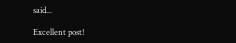said...

Excellent post!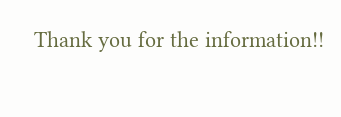Thank you for the information!!